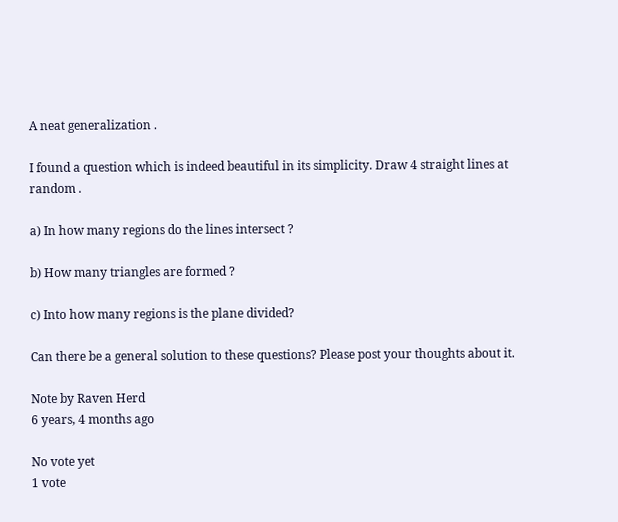A neat generalization .

I found a question which is indeed beautiful in its simplicity. Draw 4 straight lines at random .

a) In how many regions do the lines intersect ?

b) How many triangles are formed ?

c) Into how many regions is the plane divided?

Can there be a general solution to these questions? Please post your thoughts about it.

Note by Raven Herd
6 years, 4 months ago

No vote yet
1 vote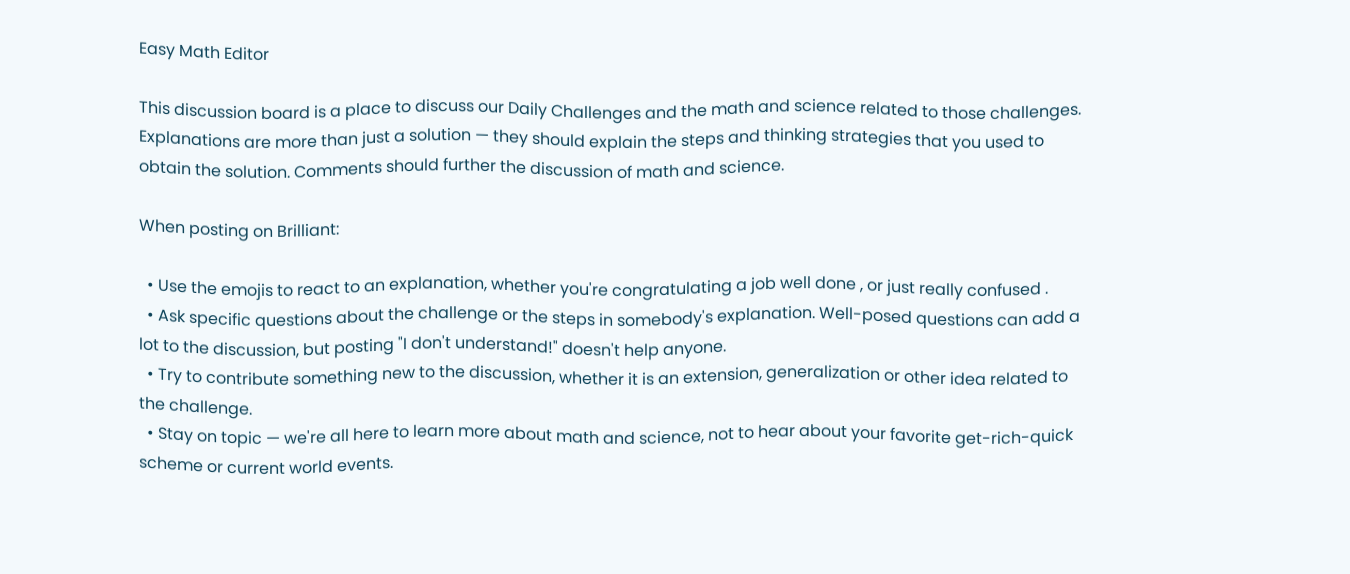Easy Math Editor

This discussion board is a place to discuss our Daily Challenges and the math and science related to those challenges. Explanations are more than just a solution — they should explain the steps and thinking strategies that you used to obtain the solution. Comments should further the discussion of math and science.

When posting on Brilliant:

  • Use the emojis to react to an explanation, whether you're congratulating a job well done , or just really confused .
  • Ask specific questions about the challenge or the steps in somebody's explanation. Well-posed questions can add a lot to the discussion, but posting "I don't understand!" doesn't help anyone.
  • Try to contribute something new to the discussion, whether it is an extension, generalization or other idea related to the challenge.
  • Stay on topic — we're all here to learn more about math and science, not to hear about your favorite get-rich-quick scheme or current world events.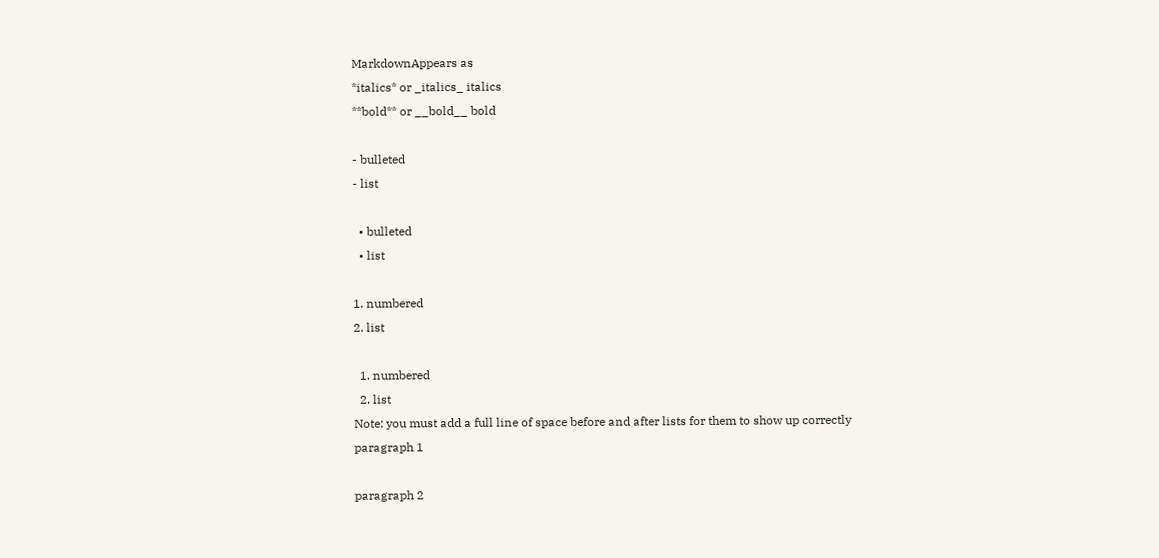MarkdownAppears as
*italics* or _italics_ italics
**bold** or __bold__ bold

- bulleted
- list

  • bulleted
  • list

1. numbered
2. list

  1. numbered
  2. list
Note: you must add a full line of space before and after lists for them to show up correctly
paragraph 1

paragraph 2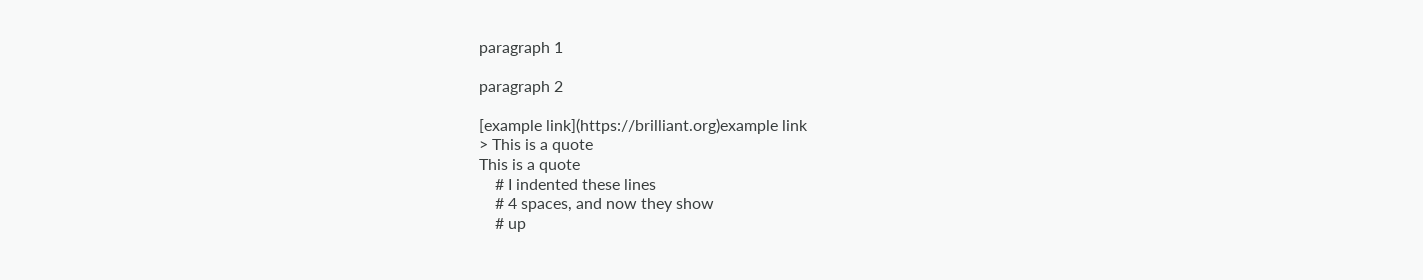paragraph 1

paragraph 2

[example link](https://brilliant.org)example link
> This is a quote
This is a quote
    # I indented these lines
    # 4 spaces, and now they show
    # up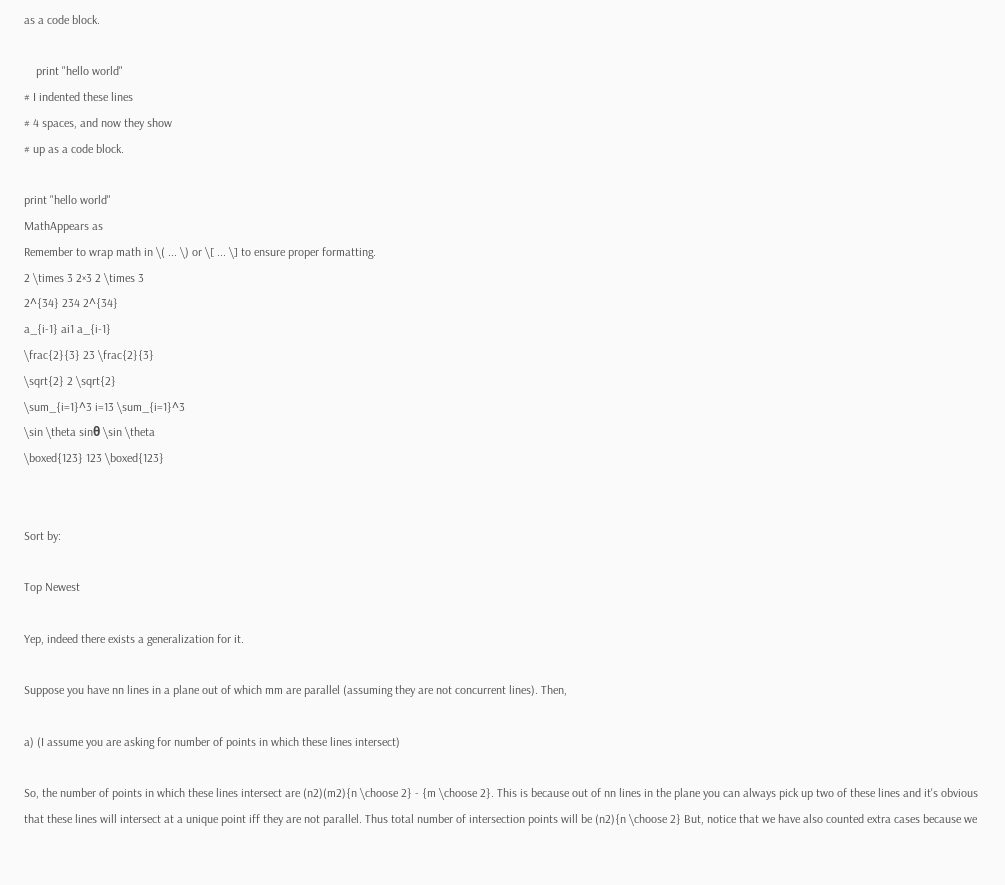as a code block.

    print "hello world"
# I indented these lines
# 4 spaces, and now they show
# up as a code block.

print "hello world"
MathAppears as
Remember to wrap math in \( ... \) or \[ ... \] to ensure proper formatting.
2 \times 3 2×3 2 \times 3
2^{34} 234 2^{34}
a_{i-1} ai1 a_{i-1}
\frac{2}{3} 23 \frac{2}{3}
\sqrt{2} 2 \sqrt{2}
\sum_{i=1}^3 i=13 \sum_{i=1}^3
\sin \theta sinθ \sin \theta
\boxed{123} 123 \boxed{123}


Sort by:

Top Newest

Yep, indeed there exists a generalization for it.

Suppose you have nn lines in a plane out of which mm are parallel (assuming they are not concurrent lines). Then,

a) (I assume you are asking for number of points in which these lines intersect)

So, the number of points in which these lines intersect are (n2)(m2){n \choose 2} - {m \choose 2}. This is because out of nn lines in the plane you can always pick up two of these lines and it's obvious that these lines will intersect at a unique point iff they are not parallel. Thus total number of intersection points will be (n2){n \choose 2} But, notice that we have also counted extra cases because we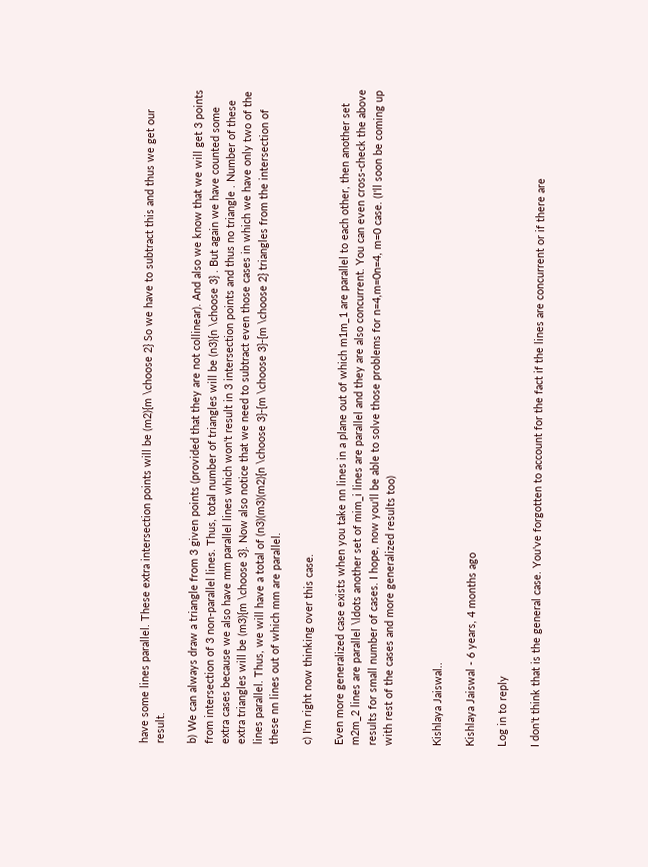have some lines parallel. These extra intersection points will be (m2){m \choose 2} So we have to subtract this and thus we get our result.

b) We can always draw a triangle from 3 given points (provided that they are not collinear). And also we know that we will get 3 points from intersection of 3 non-parallel lines. Thus, total number of triangles will be (n3){n \choose 3} . But again we have counted some extra cases because we also have mm parallel lines which won't result in 3 intersection points and thus no triangle . Number of these extra triangles will be (m3){m \choose 3}. Now also notice that we need to subtract even those cases in which we have only two of the lines parallel. Thus, we will have a total of (n3)(m3)(m2){n \choose 3}-{m \choose 3}-{m \choose 2} triangles from the intersection of these nn lines out of which mm are parallel.

c) I'm right now thinking over this case.

Even more generalized case exists when you take nn lines in a plane out of which m1m_1 are parallel to each other, then another set m2m_2 lines are parallel \ldots another set of mim_i lines are parallel and they are also concurrent. You can even cross-check the above results for small number of cases. I hope, now you'll be able to solve those problems for n=4,m=0n=4, m=0 case. (I'll soon be coming up with rest of the cases and more generalized results too)


Kishlaya Jaiswal..

Kishlaya Jaiswal - 6 years, 4 months ago

Log in to reply

I don't think that is the general case. You've forgotten to account for the fact if the lines are concurrent or if there are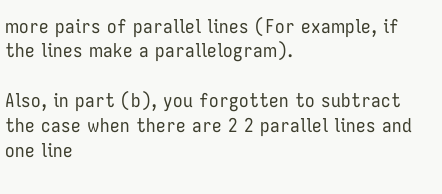more pairs of parallel lines (For example, if the lines make a parallelogram).

Also, in part (b), you forgotten to subtract the case when there are 2 2 parallel lines and one line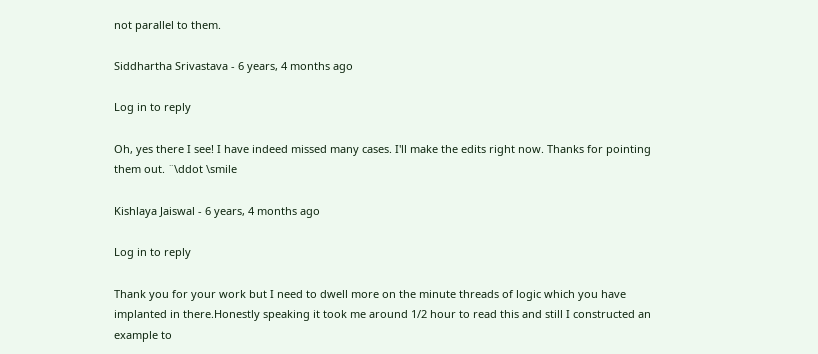not parallel to them.

Siddhartha Srivastava - 6 years, 4 months ago

Log in to reply

Oh, yes there I see! I have indeed missed many cases. I'll make the edits right now. Thanks for pointing them out. ¨\ddot \smile

Kishlaya Jaiswal - 6 years, 4 months ago

Log in to reply

Thank you for your work but I need to dwell more on the minute threads of logic which you have implanted in there.Honestly speaking it took me around 1/2 hour to read this and still I constructed an example to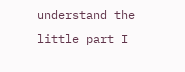understand the little part I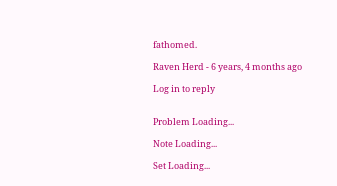fathomed.

Raven Herd - 6 years, 4 months ago

Log in to reply


Problem Loading...

Note Loading...

Set Loading...